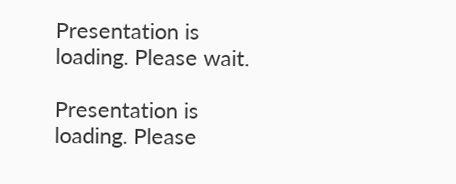Presentation is loading. Please wait.

Presentation is loading. Please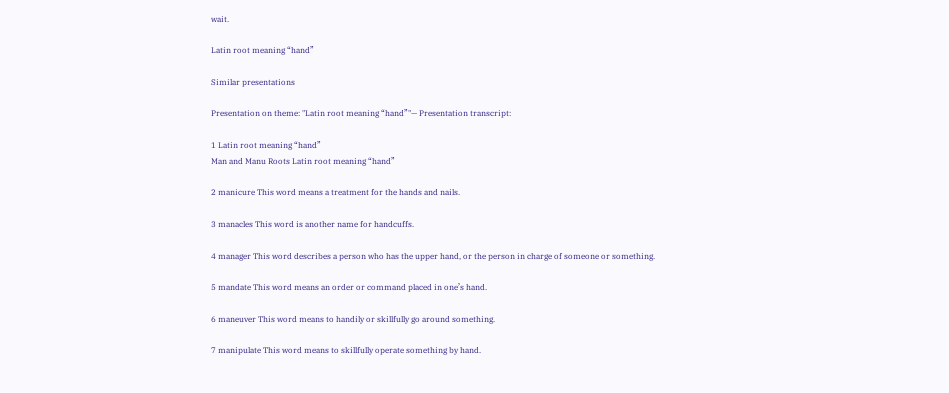wait.

Latin root meaning “hand”

Similar presentations

Presentation on theme: "Latin root meaning “hand”"— Presentation transcript:

1 Latin root meaning “hand”
Man and Manu Roots Latin root meaning “hand”

2 manicure This word means a treatment for the hands and nails.

3 manacles This word is another name for handcuffs.

4 manager This word describes a person who has the upper hand, or the person in charge of someone or something.

5 mandate This word means an order or command placed in one’s hand.

6 maneuver This word means to handily or skillfully go around something.

7 manipulate This word means to skillfully operate something by hand.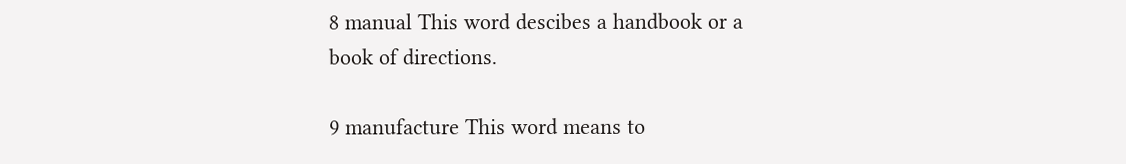8 manual This word descibes a handbook or a book of directions.

9 manufacture This word means to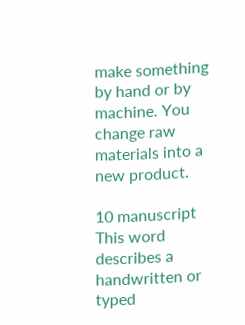make something by hand or by machine. You change raw materials into a new product.

10 manuscript This word describes a handwritten or typed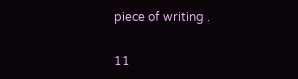piece of writing .

11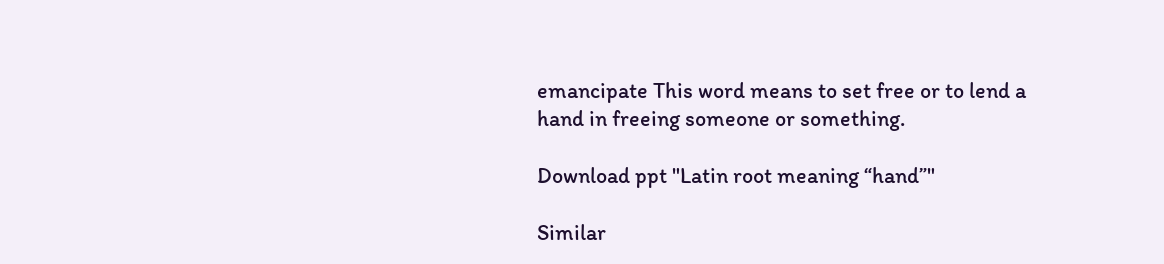emancipate This word means to set free or to lend a hand in freeing someone or something.

Download ppt "Latin root meaning “hand”"

Similar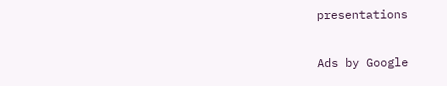presentations

Ads by Google